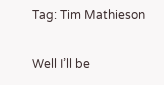Tag: Tim Mathieson

Well I’ll be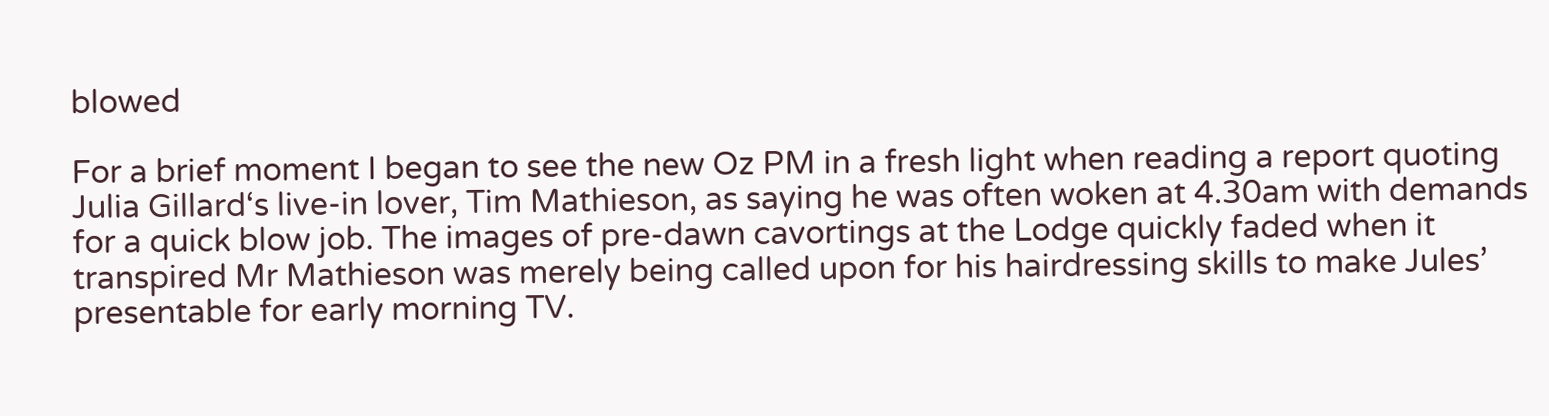blowed

For a brief moment I began to see the new Oz PM in a fresh light when reading a report quoting Julia Gillard‘s live-in lover, Tim Mathieson, as saying he was often woken at 4.30am with demands for a quick blow job. The images of pre-dawn cavortings at the Lodge quickly faded when it transpired Mr Mathieson was merely being called upon for his hairdressing skills to make Jules’ presentable for early morning TV.